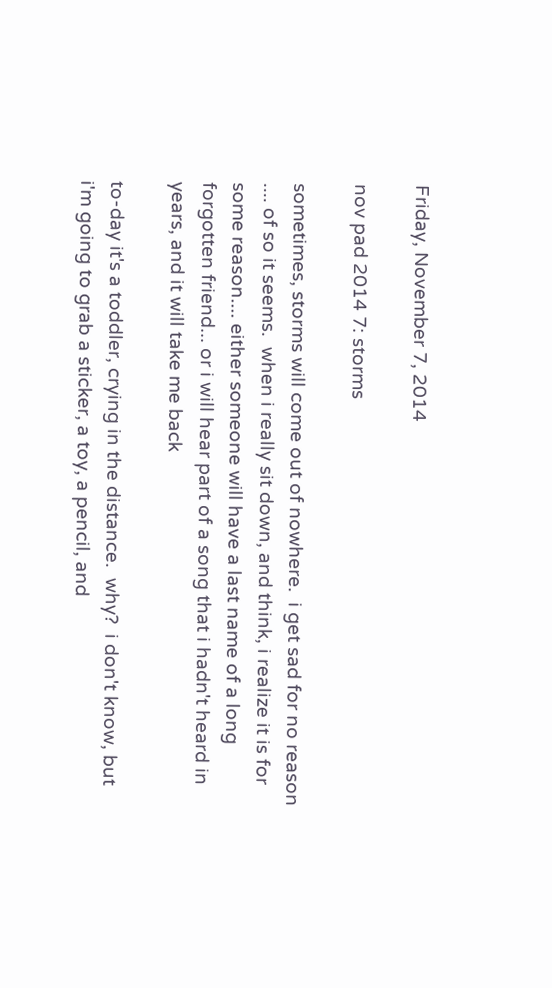Friday, November 7, 2014

nov pad 2014 7: storms

sometimes, storms will come out of nowhere.  i get sad for no reason .... of so it seems.  when i really sit down, and think, i realize it is for some reason.... either someone will have a last name of a long forgotten friend... or i will hear part of a song that i hadn't heard in years, and it will take me back

to-day it's a toddler, crying in the distance.  why?  i don't know, but i'm going to grab a sticker, a toy, a pencil, and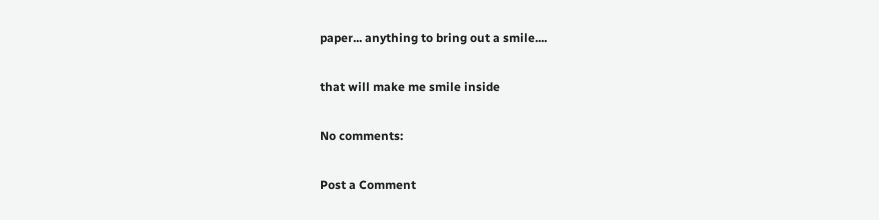paper... anything to bring out a smile....

that will make me smile inside

No comments:

Post a Comment